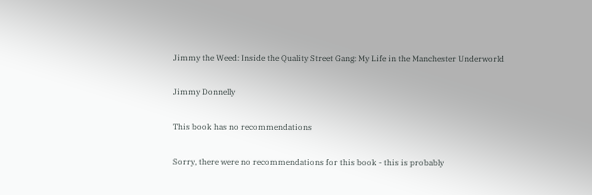Jimmy the Weed: Inside the Quality Street Gang: My Life in the Manchester Underworld

Jimmy Donnelly

This book has no recommendations

Sorry, there were no recommendations for this book - this is probably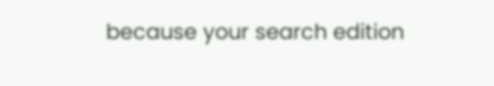because your search edition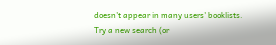doesn't appear in many users' booklists. Try a new search (or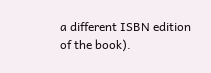a different ISBN edition of the book).